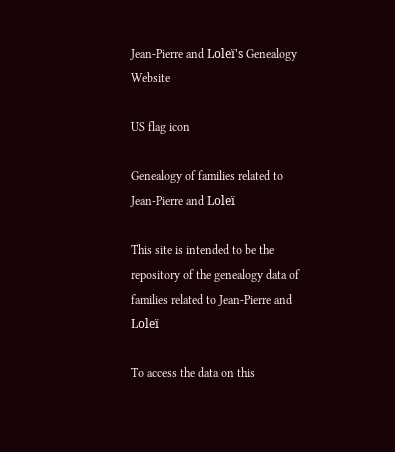Jean-Pierre and Loleï's Genealogy Website

US flag icon

Genealogy of families related to
Jean-Pierre and Loleï

This site is intended to be the repository of the genealogy data of families related to Jean-Pierre and Loleï

To access the data on this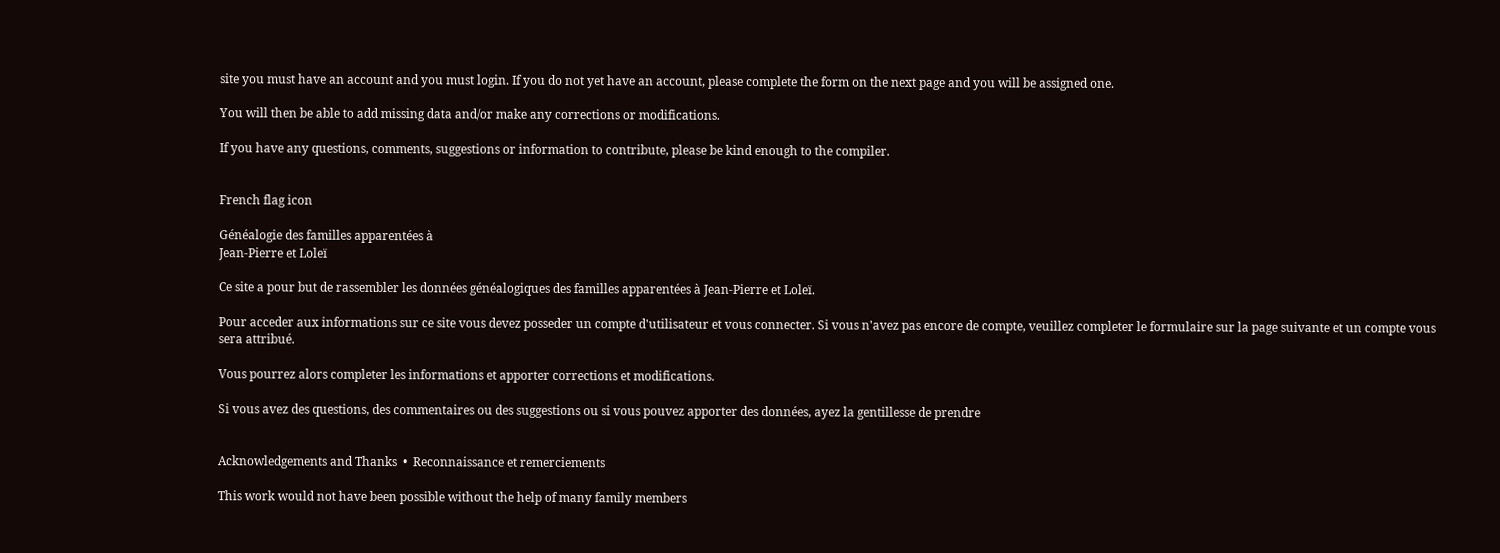site you must have an account and you must login. If you do not yet have an account, please complete the form on the next page and you will be assigned one.

You will then be able to add missing data and/or make any corrections or modifications.

If you have any questions, comments, suggestions or information to contribute, please be kind enough to the compiler.


French flag icon

Généalogie des familles apparentées à
Jean-Pierre et Loleï

Ce site a pour but de rassembler les données généalogiques des familles apparentées à Jean-Pierre et Loleï.

Pour acceder aux informations sur ce site vous devez posseder un compte d'utilisateur et vous connecter. Si vous n'avez pas encore de compte, veuillez completer le formulaire sur la page suivante et un compte vous sera attribué.

Vous pourrez alors completer les informations et apporter corrections et modifications.

Si vous avez des questions, des commentaires ou des suggestions ou si vous pouvez apporter des données, ayez la gentillesse de prendre


Acknowledgements and Thanks  •  Reconnaissance et remerciements

This work would not have been possible without the help of many family members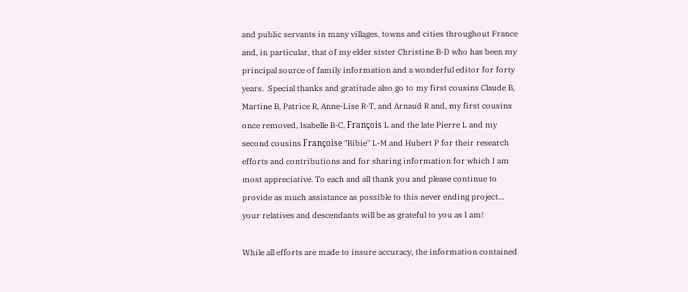and public servants in many villages, towns and cities throughout France and, in particular, that of my elder sister Christine B-D who has been my principal source of family information and a wonderful editor for forty years.  Special thanks and gratitude also go to my first cousins Claude B, Martine B, Patrice R, Anne-Lise R-T, and Arnaud R and, my first cousins once removed, Isabelle B-C, François L and the late Pierre L and my second cousins Françoise "Bibie" L-M and Hubert P for their research efforts and contributions and for sharing information for which I am most appreciative. To each and all thank you and please continue to provide as much assistance as possible to this never ending project... your relatives and descendants will be as grateful to you as I am!

While all efforts are made to insure accuracy, the information contained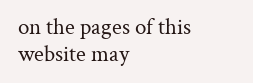on the pages of this website may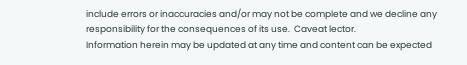include errors or inaccuracies and/or may not be complete and we decline any responsibility for the consequences of its use.  Caveat lector.
Information herein may be updated at any time and content can be expected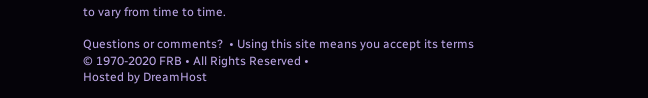to vary from time to time.

Questions or comments?  • Using this site means you accept its terms
© 1970-2020 FRB • All Rights Reserved •
Hosted by DreamHost